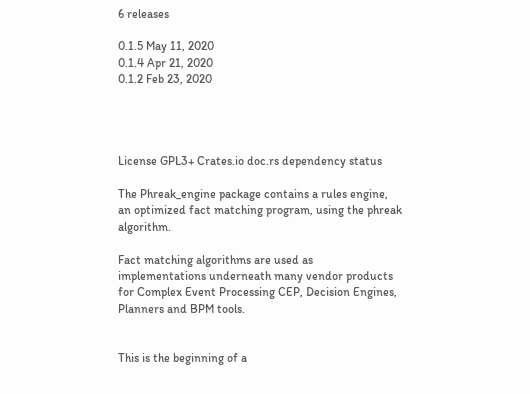6 releases

0.1.5 May 11, 2020
0.1.4 Apr 21, 2020
0.1.2 Feb 23, 2020




License GPL3+ Crates.io doc.rs dependency status

The Phreak_engine package contains a rules engine, an optimized fact matching program, using the phreak algorithm.

Fact matching algorithms are used as implementations underneath many vendor products for Complex Event Processing CEP, Decision Engines, Planners and BPM tools.


This is the beginning of a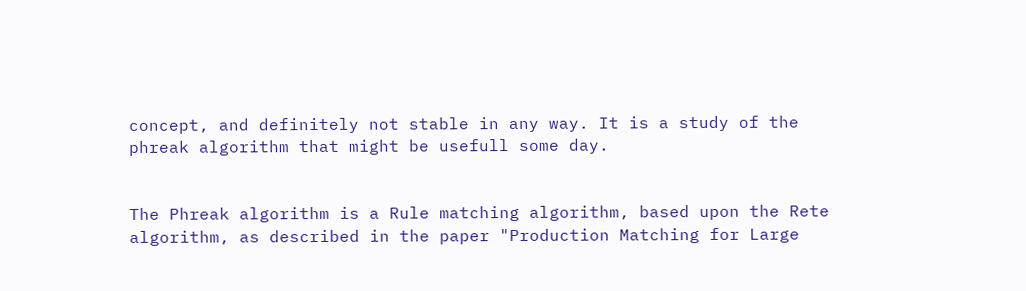concept, and definitely not stable in any way. It is a study of the phreak algorithm that might be usefull some day.


The Phreak algorithm is a Rule matching algorithm, based upon the Rete algorithm, as described in the paper "Production Matching for Large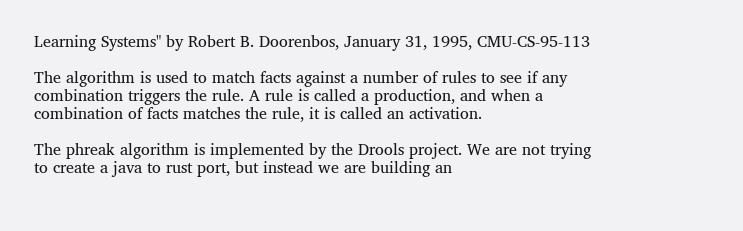Learning Systems" by Robert B. Doorenbos, January 31, 1995, CMU-CS-95-113

The algorithm is used to match facts against a number of rules to see if any combination triggers the rule. A rule is called a production, and when a combination of facts matches the rule, it is called an activation.

The phreak algorithm is implemented by the Drools project. We are not trying to create a java to rust port, but instead we are building an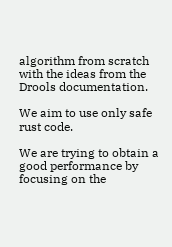algorithm from scratch with the ideas from the Drools documentation.

We aim to use only safe rust code.

We are trying to obtain a good performance by focusing on the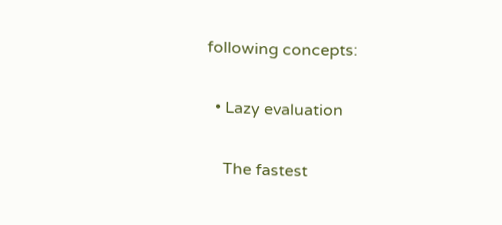following concepts:

  • Lazy evaluation

    The fastest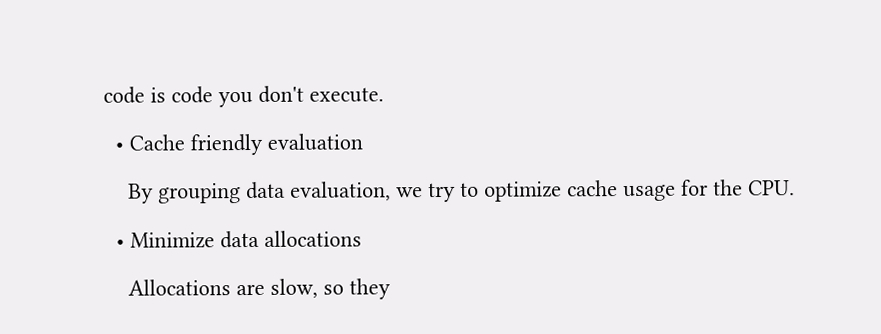code is code you don't execute.

  • Cache friendly evaluation

    By grouping data evaluation, we try to optimize cache usage for the CPU.

  • Minimize data allocations

    Allocations are slow, so they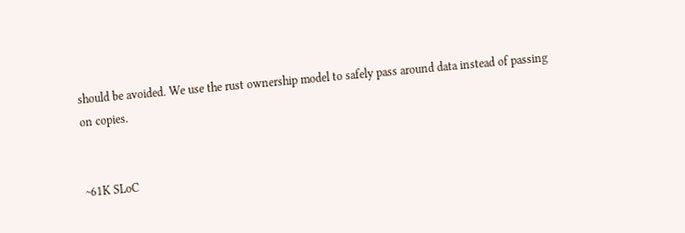should be avoided. We use the rust ownership model to safely pass around data instead of passing on copies.


~61K SLoC